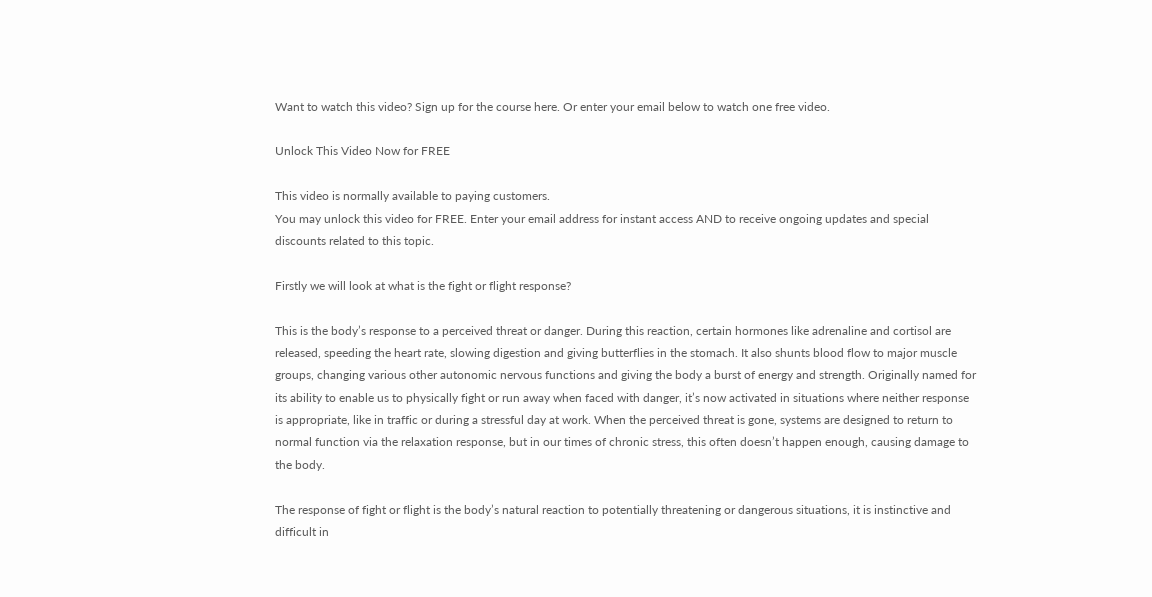Want to watch this video? Sign up for the course here. Or enter your email below to watch one free video.

Unlock This Video Now for FREE

This video is normally available to paying customers.
You may unlock this video for FREE. Enter your email address for instant access AND to receive ongoing updates and special discounts related to this topic.

Firstly we will look at what is the fight or flight response?

This is the body’s response to a perceived threat or danger. During this reaction, certain hormones like adrenaline and cortisol are released, speeding the heart rate, slowing digestion and giving butterflies in the stomach. It also shunts blood flow to major muscle groups, changing various other autonomic nervous functions and giving the body a burst of energy and strength. Originally named for its ability to enable us to physically fight or run away when faced with danger, it’s now activated in situations where neither response is appropriate, like in traffic or during a stressful day at work. When the perceived threat is gone, systems are designed to return to normal function via the relaxation response, but in our times of chronic stress, this often doesn’t happen enough, causing damage to the body.

The response of fight or flight is the body’s natural reaction to potentially threatening or dangerous situations, it is instinctive and difficult in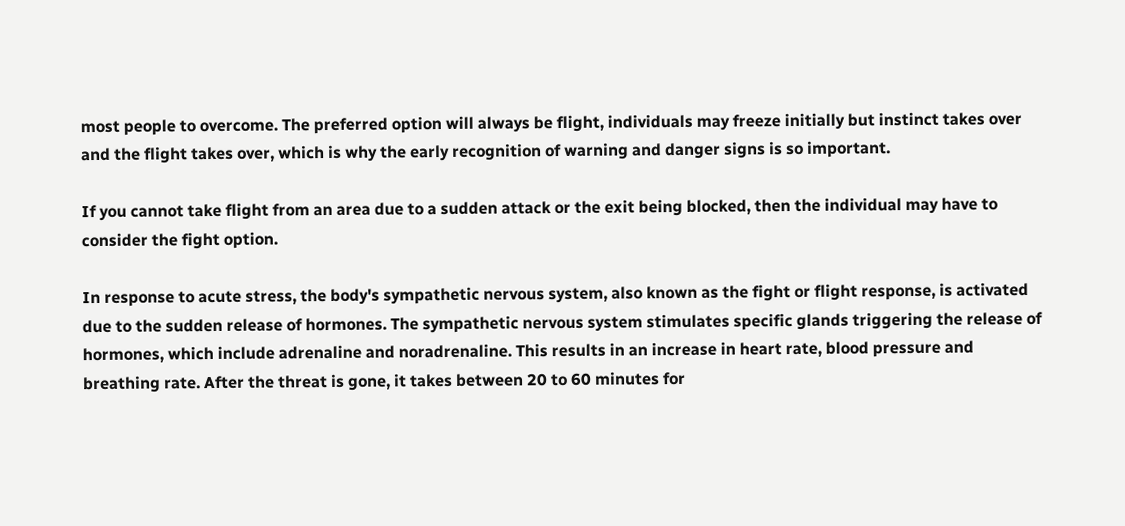most people to overcome. The preferred option will always be flight, individuals may freeze initially but instinct takes over and the flight takes over, which is why the early recognition of warning and danger signs is so important.

If you cannot take flight from an area due to a sudden attack or the exit being blocked, then the individual may have to consider the fight option.

In response to acute stress, the body's sympathetic nervous system, also known as the fight or flight response, is activated due to the sudden release of hormones. The sympathetic nervous system stimulates specific glands triggering the release of hormones, which include adrenaline and noradrenaline. This results in an increase in heart rate, blood pressure and breathing rate. After the threat is gone, it takes between 20 to 60 minutes for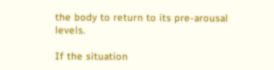the body to return to its pre-arousal levels.

If the situation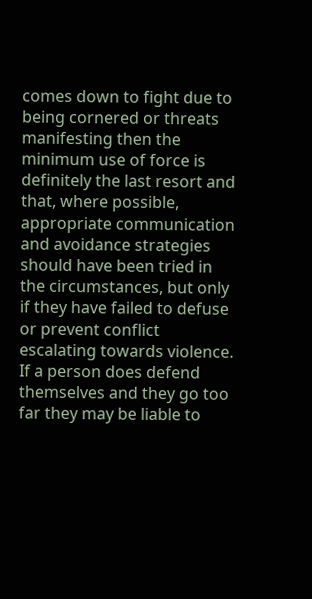comes down to fight due to being cornered or threats manifesting then the minimum use of force is definitely the last resort and that, where possible, appropriate communication and avoidance strategies should have been tried in the circumstances, but only if they have failed to defuse or prevent conflict escalating towards violence.
If a person does defend themselves and they go too far they may be liable to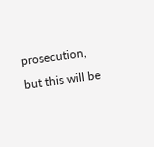prosecution, but this will be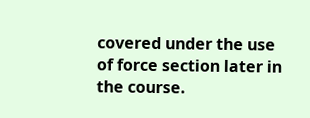covered under the use of force section later in the course.